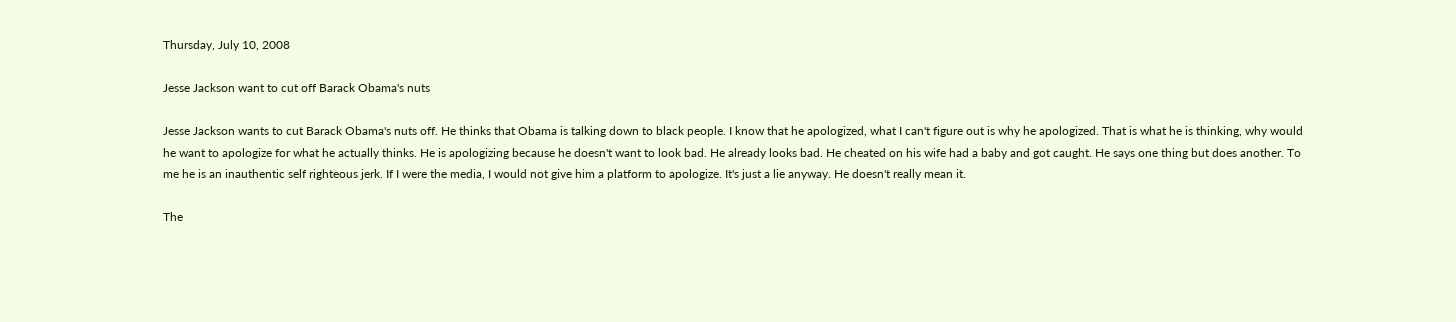Thursday, July 10, 2008

Jesse Jackson want to cut off Barack Obama's nuts

Jesse Jackson wants to cut Barack Obama's nuts off. He thinks that Obama is talking down to black people. I know that he apologized, what I can't figure out is why he apologized. That is what he is thinking, why would he want to apologize for what he actually thinks. He is apologizing because he doesn't want to look bad. He already looks bad. He cheated on his wife had a baby and got caught. He says one thing but does another. To me he is an inauthentic self righteous jerk. If I were the media, I would not give him a platform to apologize. It's just a lie anyway. He doesn't really mean it.

The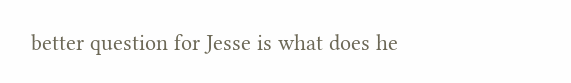better question for Jesse is what does he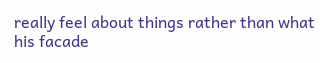really feel about things rather than what his facade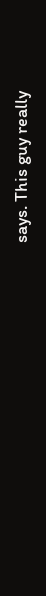says. This guy really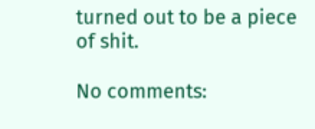turned out to be a piece of shit.

No comments: